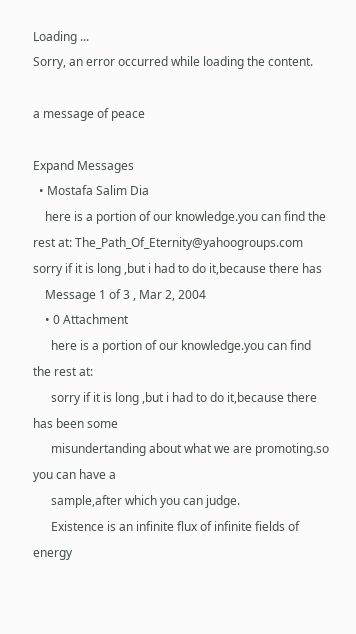Loading ...
Sorry, an error occurred while loading the content.

a message of peace

Expand Messages
  • Mostafa Salim Dia
    here is a portion of our knowledge.you can find the rest at: The_Path_Of_Eternity@yahoogroups.com sorry if it is long ,but i had to do it,because there has
    Message 1 of 3 , Mar 2, 2004
    • 0 Attachment
      here is a portion of our knowledge.you can find the rest at:
      sorry if it is long ,but i had to do it,because there has been some
      misundertanding about what we are promoting.so you can have a
      sample,after which you can judge.
      Existence is an infinite flux of infinite fields of energy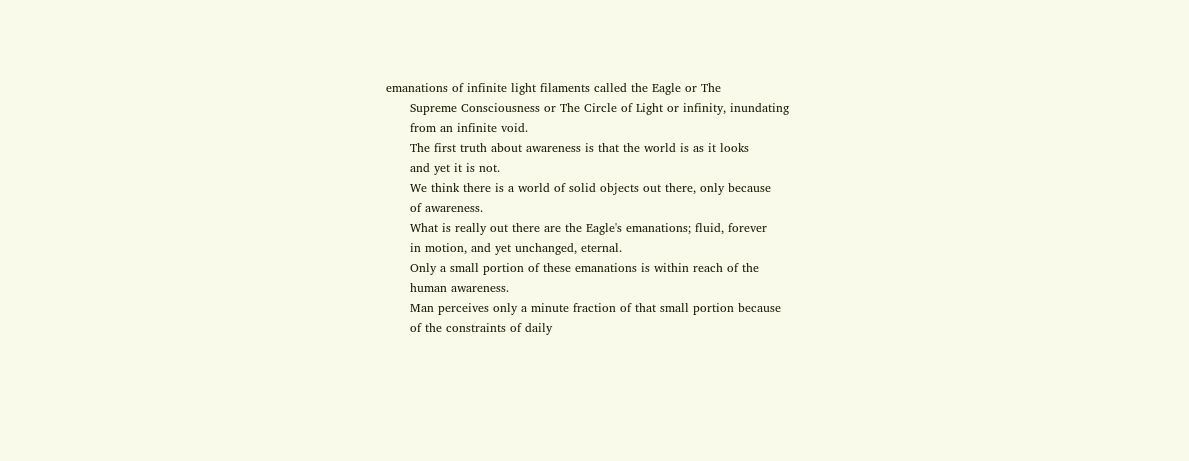emanations of infinite light filaments called the Eagle or The
      Supreme Consciousness or The Circle of Light or infinity, inundating
      from an infinite void.
      The first truth about awareness is that the world is as it looks
      and yet it is not.
      We think there is a world of solid objects out there, only because
      of awareness.
      What is really out there are the Eagle's emanations; fluid, forever
      in motion, and yet unchanged, eternal.
      Only a small portion of these emanations is within reach of the
      human awareness.
      Man perceives only a minute fraction of that small portion because
      of the constraints of daily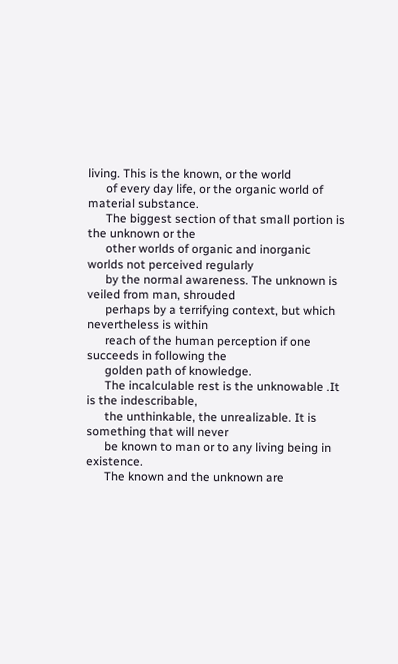living. This is the known, or the world
      of every day life, or the organic world of material substance.
      The biggest section of that small portion is the unknown or the
      other worlds of organic and inorganic worlds not perceived regularly
      by the normal awareness. The unknown is veiled from man, shrouded
      perhaps by a terrifying context, but which nevertheless is within
      reach of the human perception if one succeeds in following the
      golden path of knowledge.
      The incalculable rest is the unknowable .It is the indescribable,
      the unthinkable, the unrealizable. It is something that will never
      be known to man or to any living being in existence.
      The known and the unknown are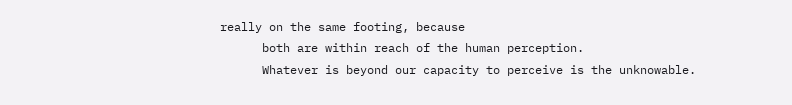really on the same footing, because
      both are within reach of the human perception.
      Whatever is beyond our capacity to perceive is the unknowable.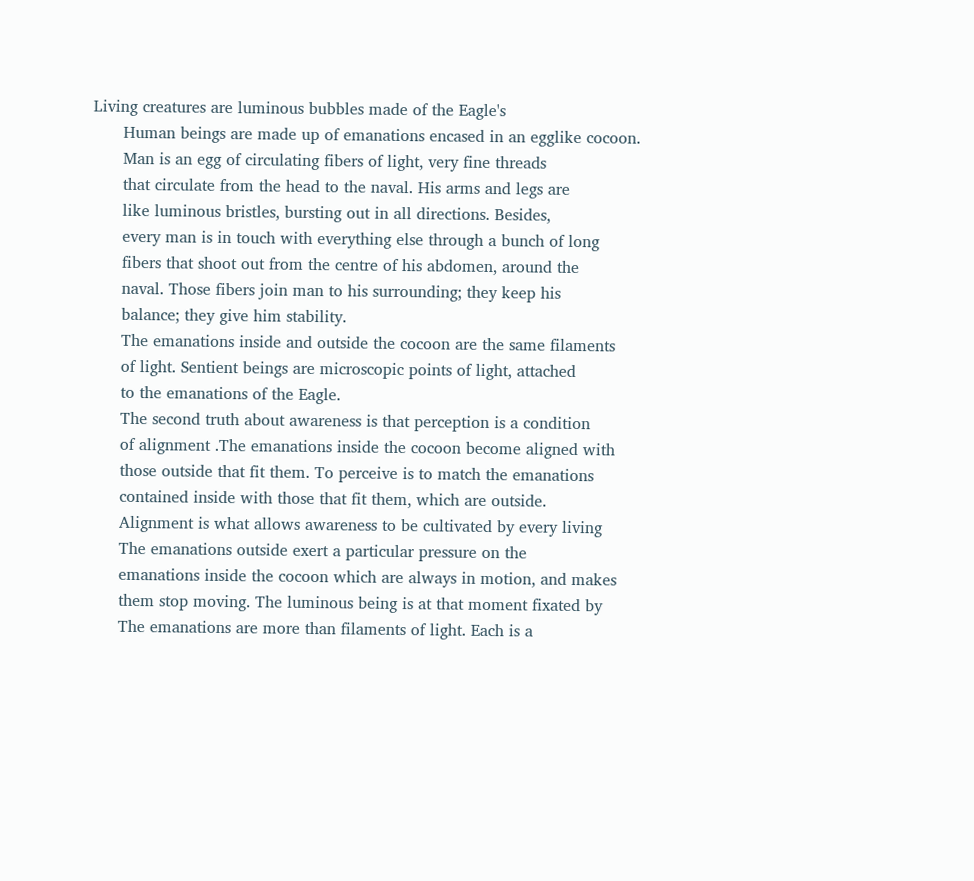Living creatures are luminous bubbles made of the Eagle's
      Human beings are made up of emanations encased in an egglike cocoon.
      Man is an egg of circulating fibers of light, very fine threads
      that circulate from the head to the naval. His arms and legs are
      like luminous bristles, bursting out in all directions. Besides,
      every man is in touch with everything else through a bunch of long
      fibers that shoot out from the centre of his abdomen, around the
      naval. Those fibers join man to his surrounding; they keep his
      balance; they give him stability.
      The emanations inside and outside the cocoon are the same filaments
      of light. Sentient beings are microscopic points of light, attached
      to the emanations of the Eagle.
      The second truth about awareness is that perception is a condition
      of alignment .The emanations inside the cocoon become aligned with
      those outside that fit them. To perceive is to match the emanations
      contained inside with those that fit them, which are outside.
      Alignment is what allows awareness to be cultivated by every living
      The emanations outside exert a particular pressure on the
      emanations inside the cocoon which are always in motion, and makes
      them stop moving. The luminous being is at that moment fixated by
      The emanations are more than filaments of light. Each is a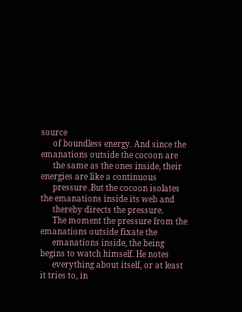source
      of boundless energy. And since the emanations outside the cocoon are
      the same as the ones inside, their energies are like a continuous
      pressure .But the cocoon isolates the emanations inside its web and
      thereby directs the pressure.
      The moment the pressure from the emanations outside fixate the
      emanations inside, the being begins to watch himself. He notes
      everything about itself, or at least it tries to, in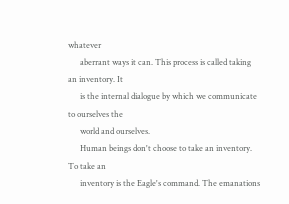whatever
      aberrant ways it can. This process is called taking an inventory. It
      is the internal dialogue by which we communicate to ourselves the
      world and ourselves.
      Human beings don't choose to take an inventory. To take an
      inventory is the Eagle's command. The emanations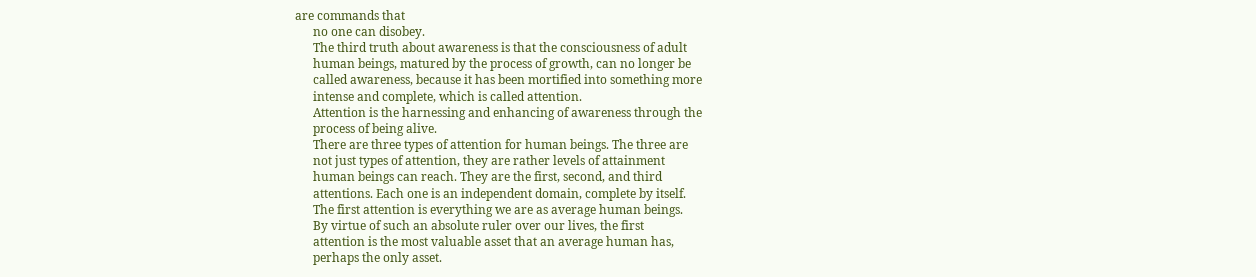are commands that
      no one can disobey.
      The third truth about awareness is that the consciousness of adult
      human beings, matured by the process of growth, can no longer be
      called awareness, because it has been mortified into something more
      intense and complete, which is called attention.
      Attention is the harnessing and enhancing of awareness through the
      process of being alive.
      There are three types of attention for human beings. The three are
      not just types of attention, they are rather levels of attainment
      human beings can reach. They are the first, second, and third
      attentions. Each one is an independent domain, complete by itself.
      The first attention is everything we are as average human beings.
      By virtue of such an absolute ruler over our lives, the first
      attention is the most valuable asset that an average human has,
      perhaps the only asset.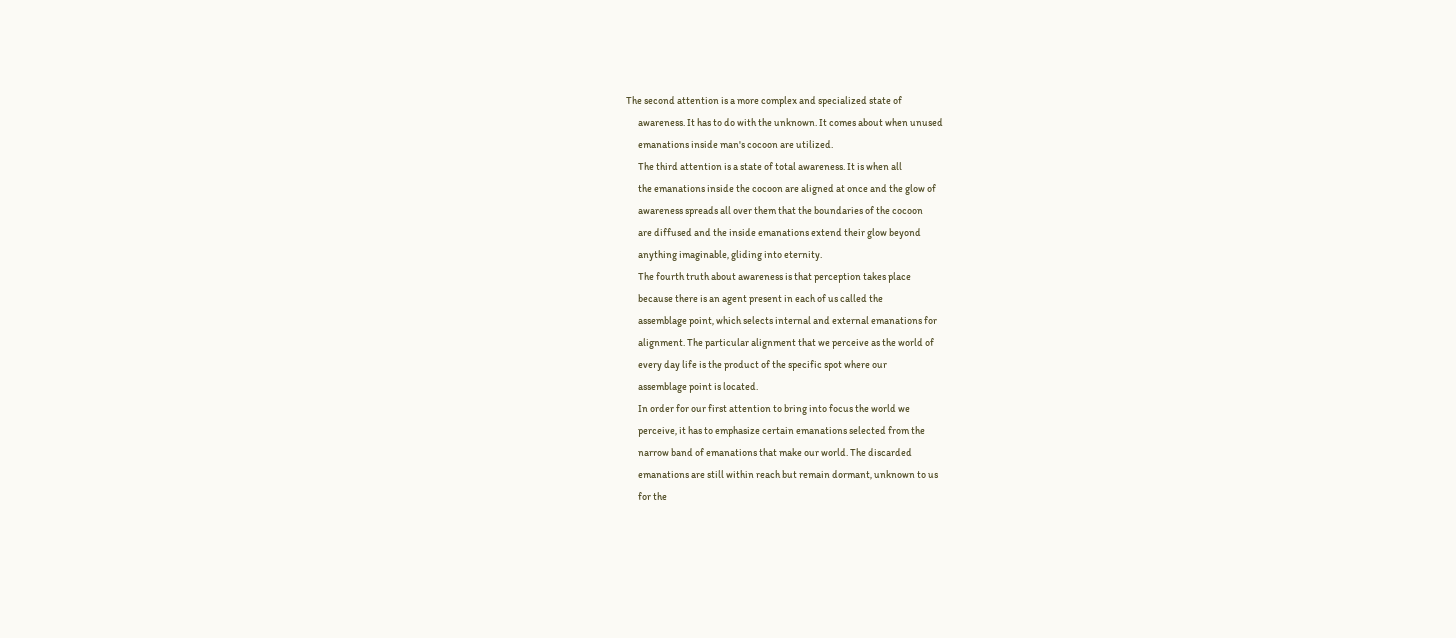The second attention is a more complex and specialized state of
      awareness. It has to do with the unknown. It comes about when unused
      emanations inside man's cocoon are utilized.
      The third attention is a state of total awareness. It is when all
      the emanations inside the cocoon are aligned at once and the glow of
      awareness spreads all over them that the boundaries of the cocoon
      are diffused and the inside emanations extend their glow beyond
      anything imaginable, gliding into eternity.
      The fourth truth about awareness is that perception takes place
      because there is an agent present in each of us called the
      assemblage point, which selects internal and external emanations for
      alignment. The particular alignment that we perceive as the world of
      every day life is the product of the specific spot where our
      assemblage point is located.
      In order for our first attention to bring into focus the world we
      perceive, it has to emphasize certain emanations selected from the
      narrow band of emanations that make our world. The discarded
      emanations are still within reach but remain dormant, unknown to us
      for the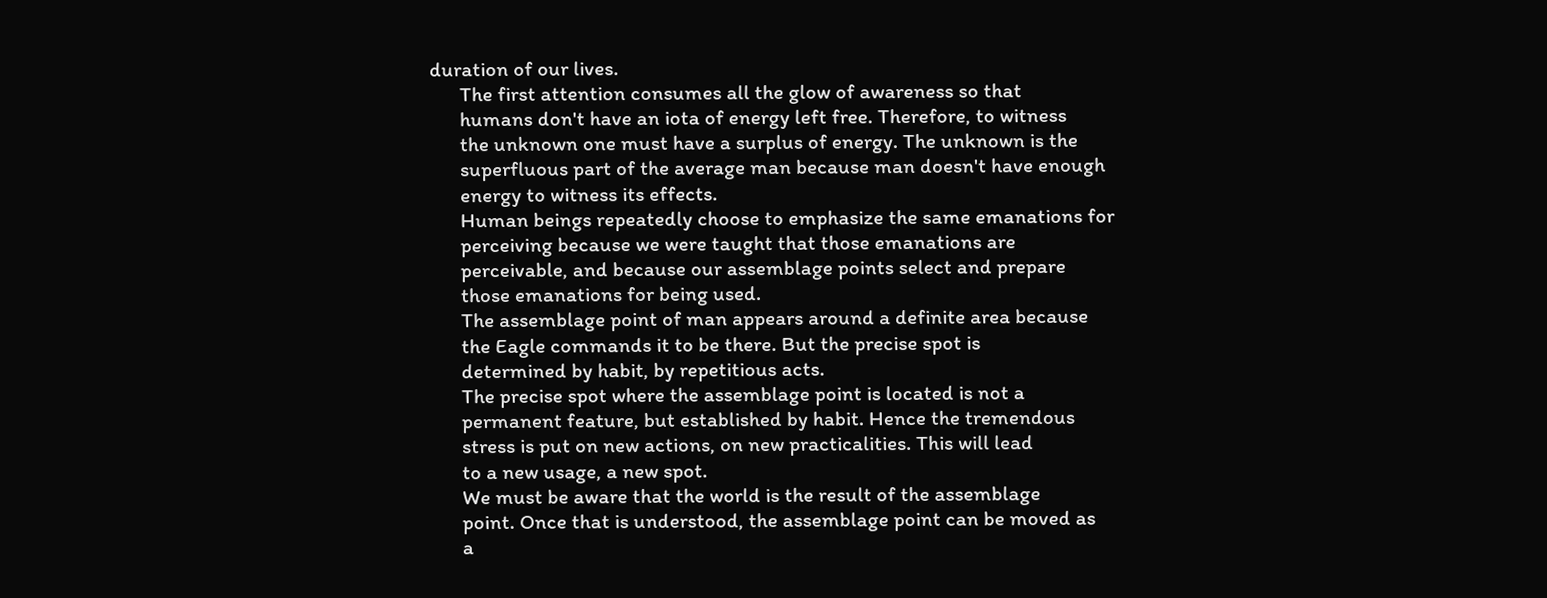duration of our lives.
      The first attention consumes all the glow of awareness so that
      humans don't have an iota of energy left free. Therefore, to witness
      the unknown one must have a surplus of energy. The unknown is the
      superfluous part of the average man because man doesn't have enough
      energy to witness its effects.
      Human beings repeatedly choose to emphasize the same emanations for
      perceiving because we were taught that those emanations are
      perceivable, and because our assemblage points select and prepare
      those emanations for being used.
      The assemblage point of man appears around a definite area because
      the Eagle commands it to be there. But the precise spot is
      determined by habit, by repetitious acts.
      The precise spot where the assemblage point is located is not a
      permanent feature, but established by habit. Hence the tremendous
      stress is put on new actions, on new practicalities. This will lead
      to a new usage, a new spot.
      We must be aware that the world is the result of the assemblage
      point. Once that is understood, the assemblage point can be moved as
      a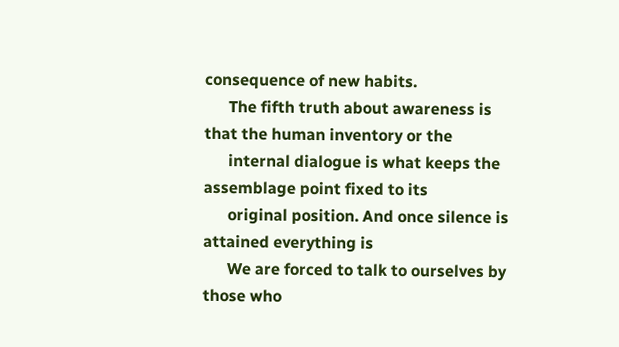consequence of new habits.
      The fifth truth about awareness is that the human inventory or the
      internal dialogue is what keeps the assemblage point fixed to its
      original position. And once silence is attained everything is
      We are forced to talk to ourselves by those who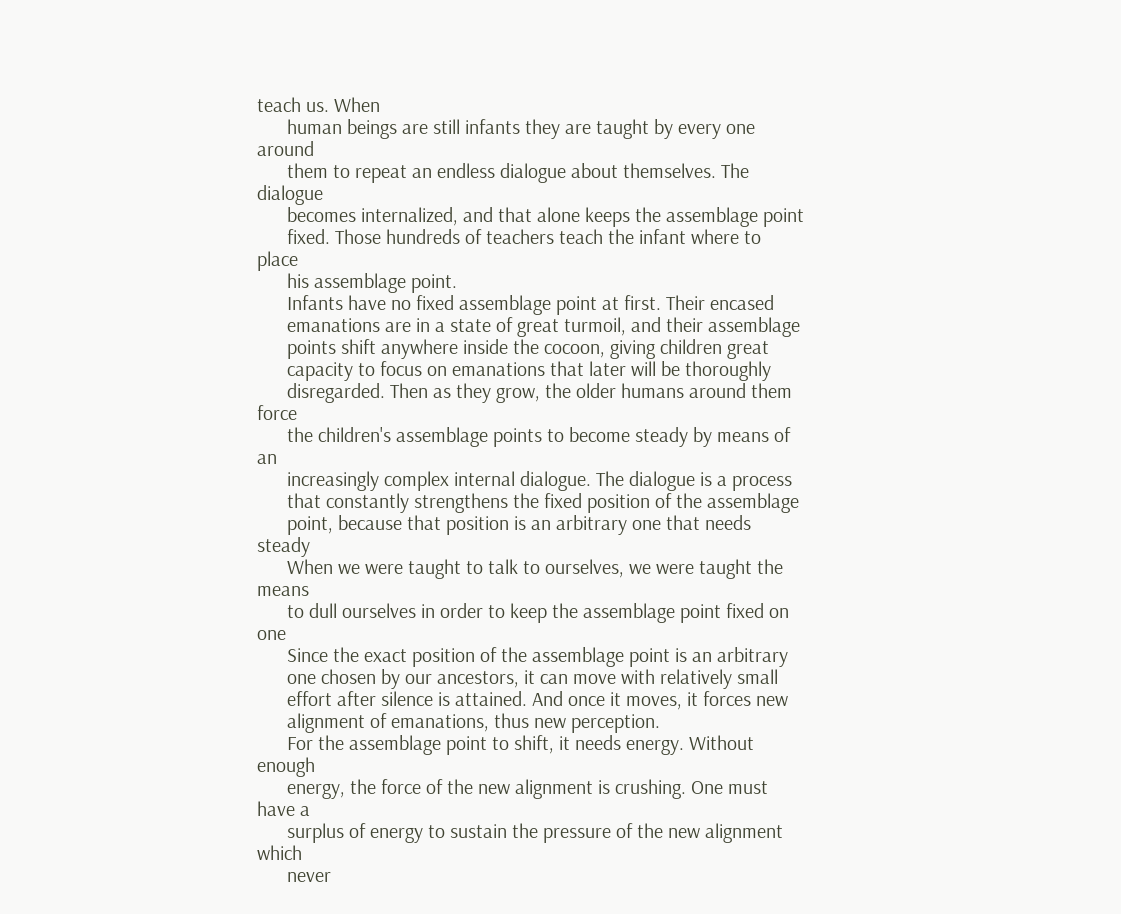teach us. When
      human beings are still infants they are taught by every one around
      them to repeat an endless dialogue about themselves. The dialogue
      becomes internalized, and that alone keeps the assemblage point
      fixed. Those hundreds of teachers teach the infant where to place
      his assemblage point.
      Infants have no fixed assemblage point at first. Their encased
      emanations are in a state of great turmoil, and their assemblage
      points shift anywhere inside the cocoon, giving children great
      capacity to focus on emanations that later will be thoroughly
      disregarded. Then as they grow, the older humans around them force
      the children's assemblage points to become steady by means of an
      increasingly complex internal dialogue. The dialogue is a process
      that constantly strengthens the fixed position of the assemblage
      point, because that position is an arbitrary one that needs steady
      When we were taught to talk to ourselves, we were taught the means
      to dull ourselves in order to keep the assemblage point fixed on one
      Since the exact position of the assemblage point is an arbitrary
      one chosen by our ancestors, it can move with relatively small
      effort after silence is attained. And once it moves, it forces new
      alignment of emanations, thus new perception.
      For the assemblage point to shift, it needs energy. Without enough
      energy, the force of the new alignment is crushing. One must have a
      surplus of energy to sustain the pressure of the new alignment which
      never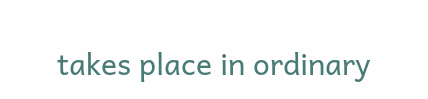takes place in ordinary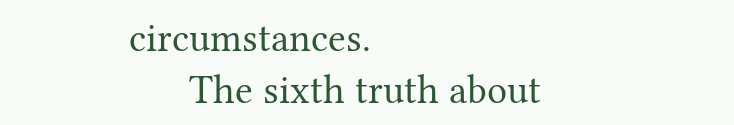circumstances.
      The sixth truth about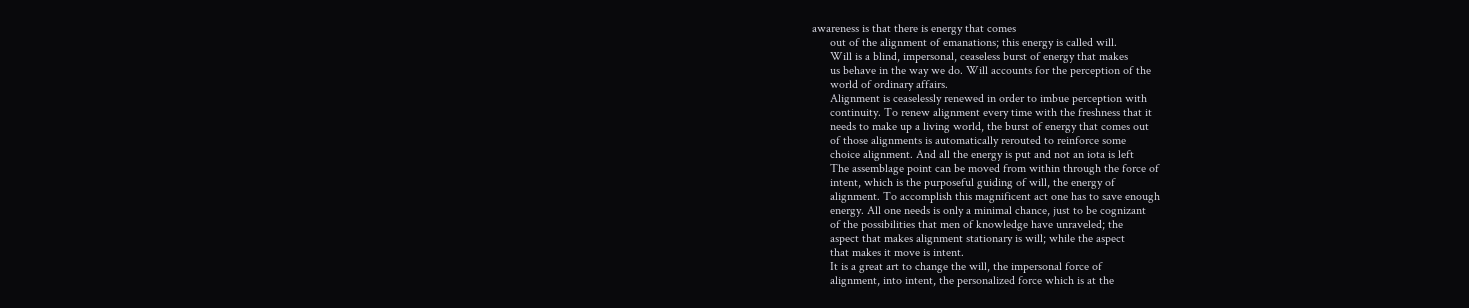awareness is that there is energy that comes
      out of the alignment of emanations; this energy is called will.
      Will is a blind, impersonal, ceaseless burst of energy that makes
      us behave in the way we do. Will accounts for the perception of the
      world of ordinary affairs.
      Alignment is ceaselessly renewed in order to imbue perception with
      continuity. To renew alignment every time with the freshness that it
      needs to make up a living world, the burst of energy that comes out
      of those alignments is automatically rerouted to reinforce some
      choice alignment. And all the energy is put and not an iota is left
      The assemblage point can be moved from within through the force of
      intent, which is the purposeful guiding of will, the energy of
      alignment. To accomplish this magnificent act one has to save enough
      energy. All one needs is only a minimal chance, just to be cognizant
      of the possibilities that men of knowledge have unraveled; the
      aspect that makes alignment stationary is will; while the aspect
      that makes it move is intent.
      It is a great art to change the will, the impersonal force of
      alignment, into intent, the personalized force which is at the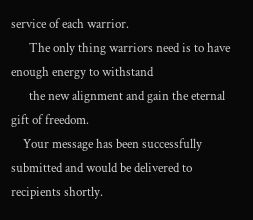service of each warrior.
      The only thing warriors need is to have enough energy to withstand
      the new alignment and gain the eternal gift of freedom.
    Your message has been successfully submitted and would be delivered to recipients shortly.